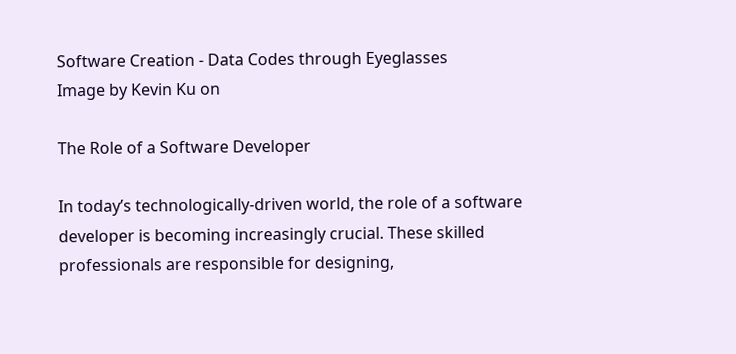Software Creation - Data Codes through Eyeglasses
Image by Kevin Ku on

The Role of a Software Developer

In today’s technologically-driven world, the role of a software developer is becoming increasingly crucial. These skilled professionals are responsible for designing,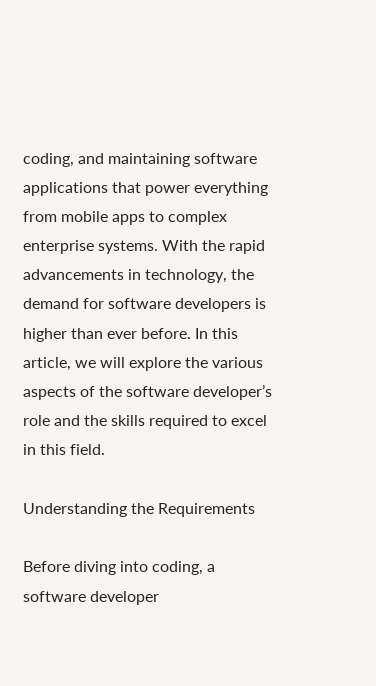coding, and maintaining software applications that power everything from mobile apps to complex enterprise systems. With the rapid advancements in technology, the demand for software developers is higher than ever before. In this article, we will explore the various aspects of the software developer’s role and the skills required to excel in this field.

Understanding the Requirements

Before diving into coding, a software developer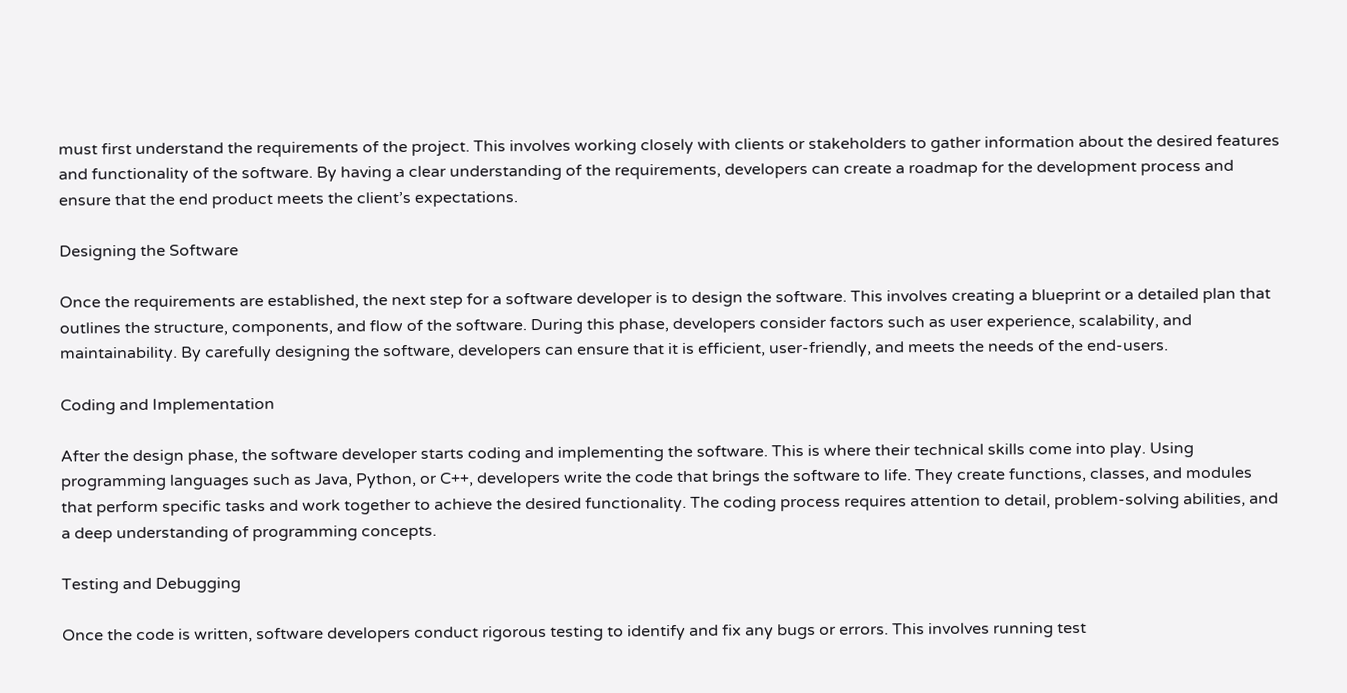must first understand the requirements of the project. This involves working closely with clients or stakeholders to gather information about the desired features and functionality of the software. By having a clear understanding of the requirements, developers can create a roadmap for the development process and ensure that the end product meets the client’s expectations.

Designing the Software

Once the requirements are established, the next step for a software developer is to design the software. This involves creating a blueprint or a detailed plan that outlines the structure, components, and flow of the software. During this phase, developers consider factors such as user experience, scalability, and maintainability. By carefully designing the software, developers can ensure that it is efficient, user-friendly, and meets the needs of the end-users.

Coding and Implementation

After the design phase, the software developer starts coding and implementing the software. This is where their technical skills come into play. Using programming languages such as Java, Python, or C++, developers write the code that brings the software to life. They create functions, classes, and modules that perform specific tasks and work together to achieve the desired functionality. The coding process requires attention to detail, problem-solving abilities, and a deep understanding of programming concepts.

Testing and Debugging

Once the code is written, software developers conduct rigorous testing to identify and fix any bugs or errors. This involves running test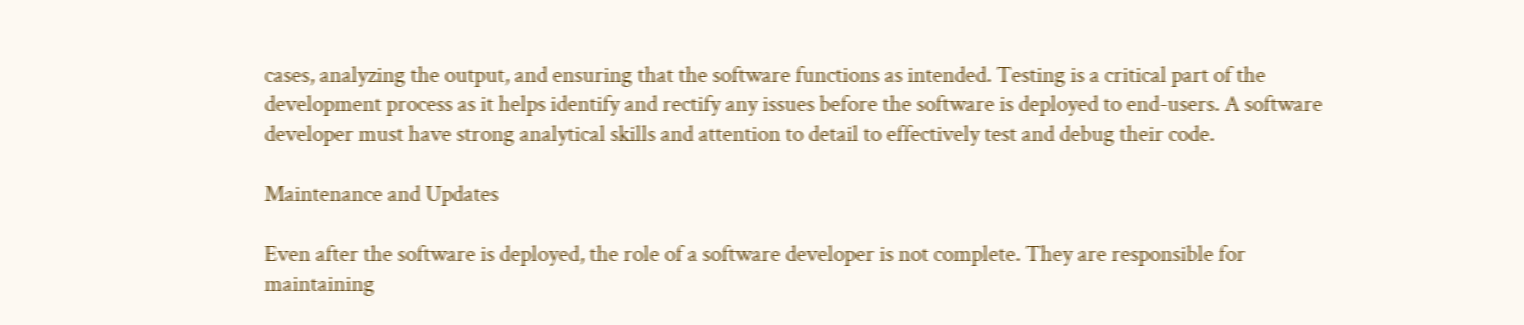cases, analyzing the output, and ensuring that the software functions as intended. Testing is a critical part of the development process as it helps identify and rectify any issues before the software is deployed to end-users. A software developer must have strong analytical skills and attention to detail to effectively test and debug their code.

Maintenance and Updates

Even after the software is deployed, the role of a software developer is not complete. They are responsible for maintaining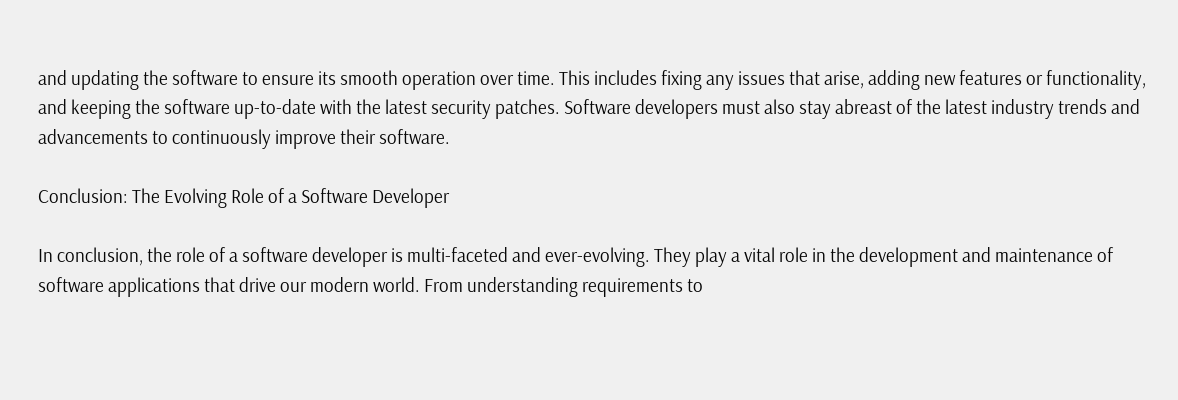and updating the software to ensure its smooth operation over time. This includes fixing any issues that arise, adding new features or functionality, and keeping the software up-to-date with the latest security patches. Software developers must also stay abreast of the latest industry trends and advancements to continuously improve their software.

Conclusion: The Evolving Role of a Software Developer

In conclusion, the role of a software developer is multi-faceted and ever-evolving. They play a vital role in the development and maintenance of software applications that drive our modern world. From understanding requirements to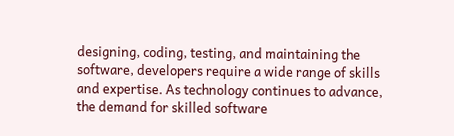designing, coding, testing, and maintaining the software, developers require a wide range of skills and expertise. As technology continues to advance, the demand for skilled software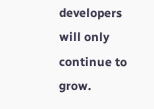developers will only continue to grow.